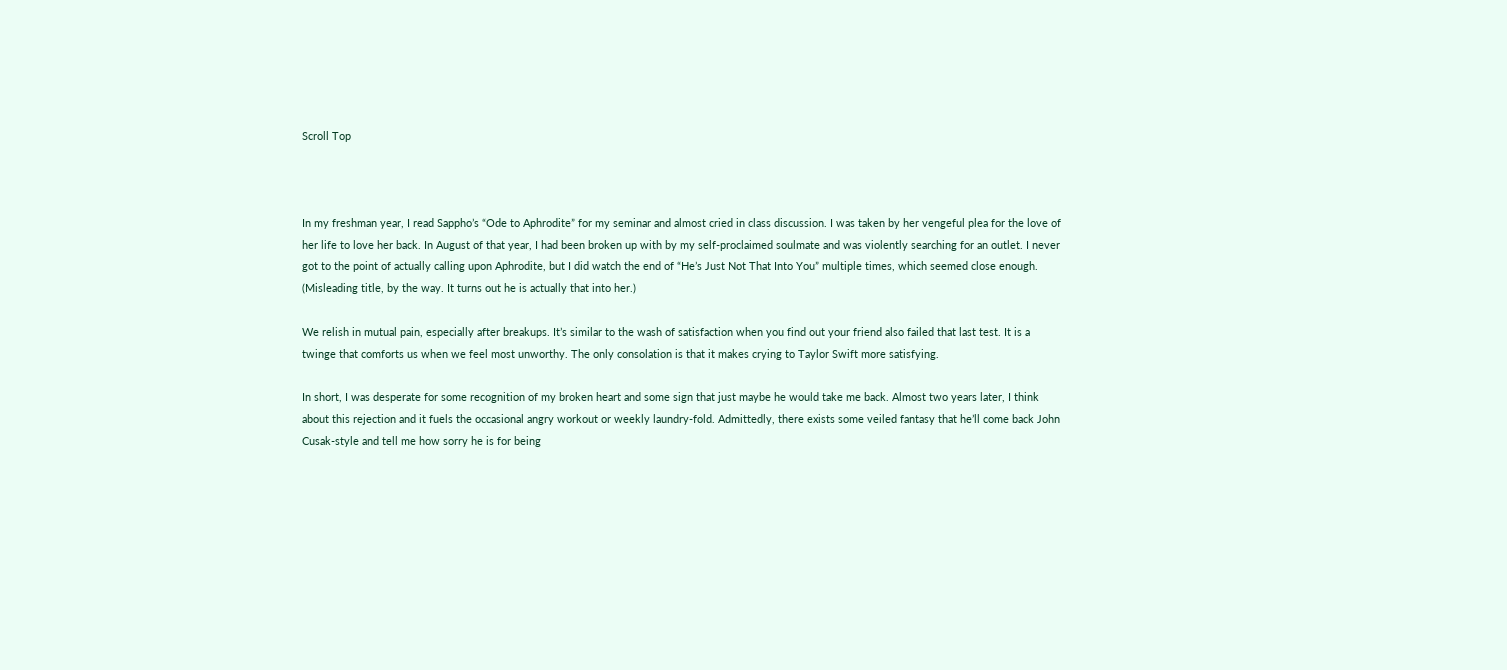Scroll Top



In my freshman year, I read Sappho’s “Ode to Aphrodite” for my seminar and almost cried in class discussion. I was taken by her vengeful plea for the love of her life to love her back. In August of that year, I had been broken up with by my self-proclaimed soulmate and was violently searching for an outlet. I never got to the point of actually calling upon Aphrodite, but I did watch the end of “He’s Just Not That Into You” multiple times, which seemed close enough. (Misleading title, by the way. It turns out he is actually that into her.)

We relish in mutual pain, especially after breakups. It’s similar to the wash of satisfaction when you find out your friend also failed that last test. It is a twinge that comforts us when we feel most unworthy. The only consolation is that it makes crying to Taylor Swift more satisfying.

In short, I was desperate for some recognition of my broken heart and some sign that just maybe he would take me back. Almost two years later, I think about this rejection and it fuels the occasional angry workout or weekly laundry-fold. Admittedly, there exists some veiled fantasy that he’ll come back John Cusak-style and tell me how sorry he is for being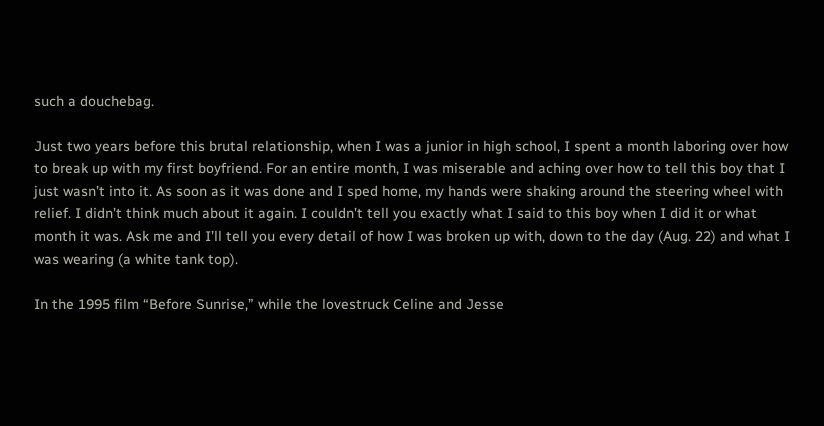such a douchebag.

Just two years before this brutal relationship, when I was a junior in high school, I spent a month laboring over how to break up with my first boyfriend. For an entire month, I was miserable and aching over how to tell this boy that I just wasn’t into it. As soon as it was done and I sped home, my hands were shaking around the steering wheel with relief. I didn’t think much about it again. I couldn’t tell you exactly what I said to this boy when I did it or what month it was. Ask me and I’ll tell you every detail of how I was broken up with, down to the day (Aug. 22) and what I was wearing (a white tank top).

In the 1995 film “Before Sunrise,” while the lovestruck Celine and Jesse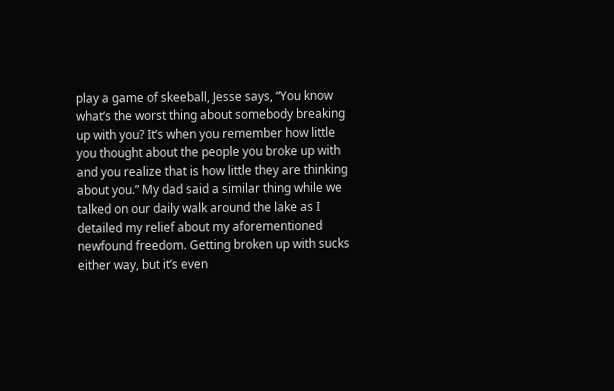play a game of skeeball, Jesse says, “You know what’s the worst thing about somebody breaking up with you? It’s when you remember how little you thought about the people you broke up with and you realize that is how little they are thinking about you.” My dad said a similar thing while we talked on our daily walk around the lake as I detailed my relief about my aforementioned newfound freedom. Getting broken up with sucks either way, but it’s even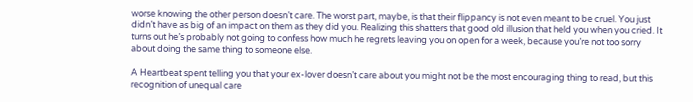worse knowing the other person doesn’t care. The worst part, maybe, is that their flippancy is not even meant to be cruel. You just didn’t have as big of an impact on them as they did you. Realizing this shatters that good old illusion that held you when you cried. It turns out he’s probably not going to confess how much he regrets leaving you on open for a week, because you’re not too sorry about doing the same thing to someone else.

A Heartbeat spent telling you that your ex-lover doesn’t care about you might not be the most encouraging thing to read, but this recognition of unequal care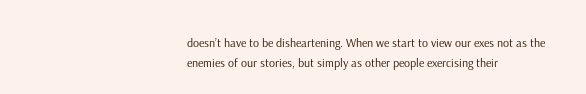doesn’t have to be disheartening. When we start to view our exes not as the enemies of our stories, but simply as other people exercising their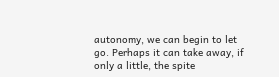autonomy, we can begin to let go. Perhaps it can take away, if only a little, the spite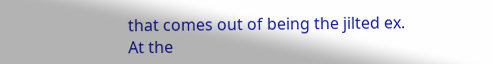that comes out of being the jilted ex. At the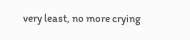very least, no more crying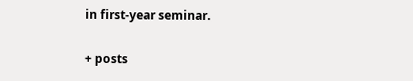in first-year seminar.

+ posts